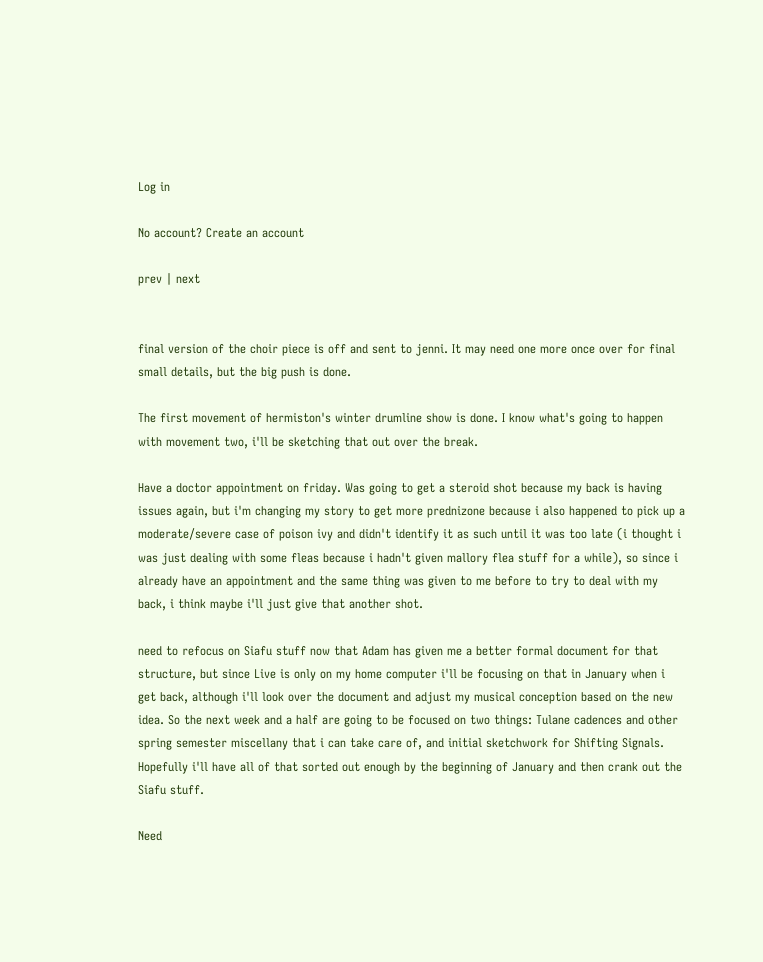Log in

No account? Create an account

prev | next


final version of the choir piece is off and sent to jenni. It may need one more once over for final small details, but the big push is done.

The first movement of hermiston's winter drumline show is done. I know what's going to happen with movement two, i'll be sketching that out over the break.

Have a doctor appointment on friday. Was going to get a steroid shot because my back is having issues again, but i'm changing my story to get more prednizone because i also happened to pick up a moderate/severe case of poison ivy and didn't identify it as such until it was too late (i thought i was just dealing with some fleas because i hadn't given mallory flea stuff for a while), so since i already have an appointment and the same thing was given to me before to try to deal with my back, i think maybe i'll just give that another shot.

need to refocus on Siafu stuff now that Adam has given me a better formal document for that structure, but since Live is only on my home computer i'll be focusing on that in January when i get back, although i'll look over the document and adjust my musical conception based on the new idea. So the next week and a half are going to be focused on two things: Tulane cadences and other spring semester miscellany that i can take care of, and initial sketchwork for Shifting Signals. Hopefully i'll have all of that sorted out enough by the beginning of January and then crank out the Siafu stuff.

Need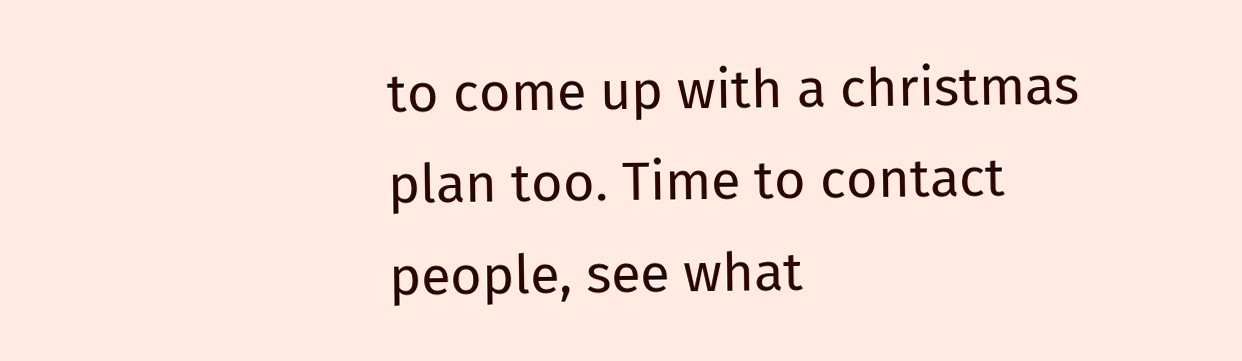to come up with a christmas plan too. Time to contact people, see what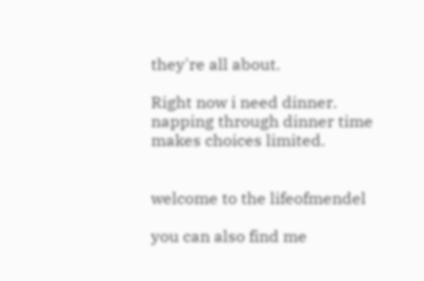they're all about.

Right now i need dinner. napping through dinner time makes choices limited.


welcome to the lifeofmendel

you can also find me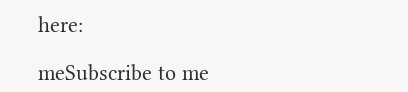here:

meSubscribe to me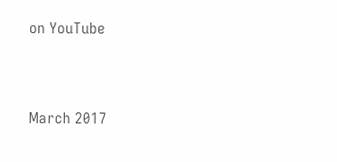on YouTube


March 2017